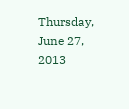Thursday, June 27, 2013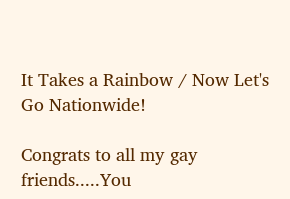It Takes a Rainbow / Now Let's Go Nationwide!

Congrats to all my gay friends.....You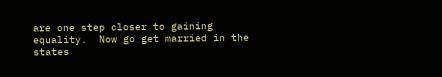are one step closer to gaining equality.  Now go get married in the states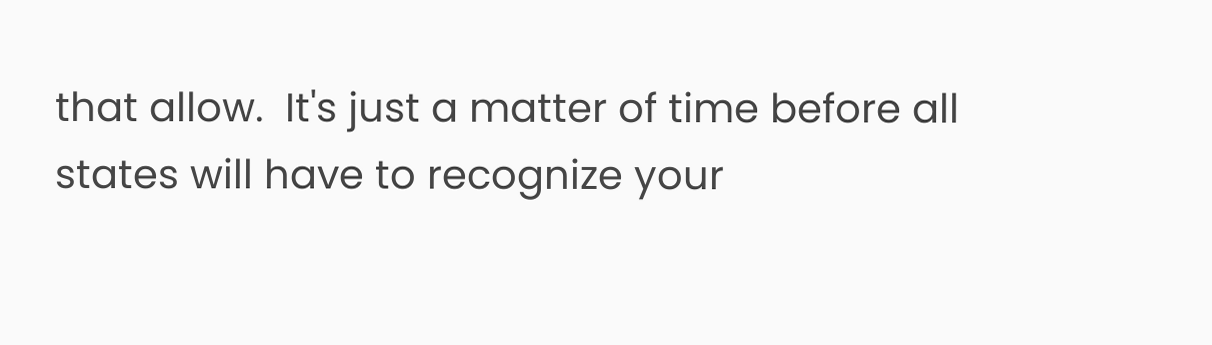that allow.  It's just a matter of time before all states will have to recognize your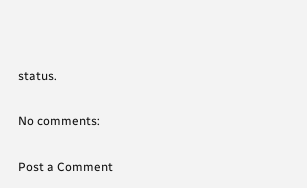status.

No comments:

Post a Comment